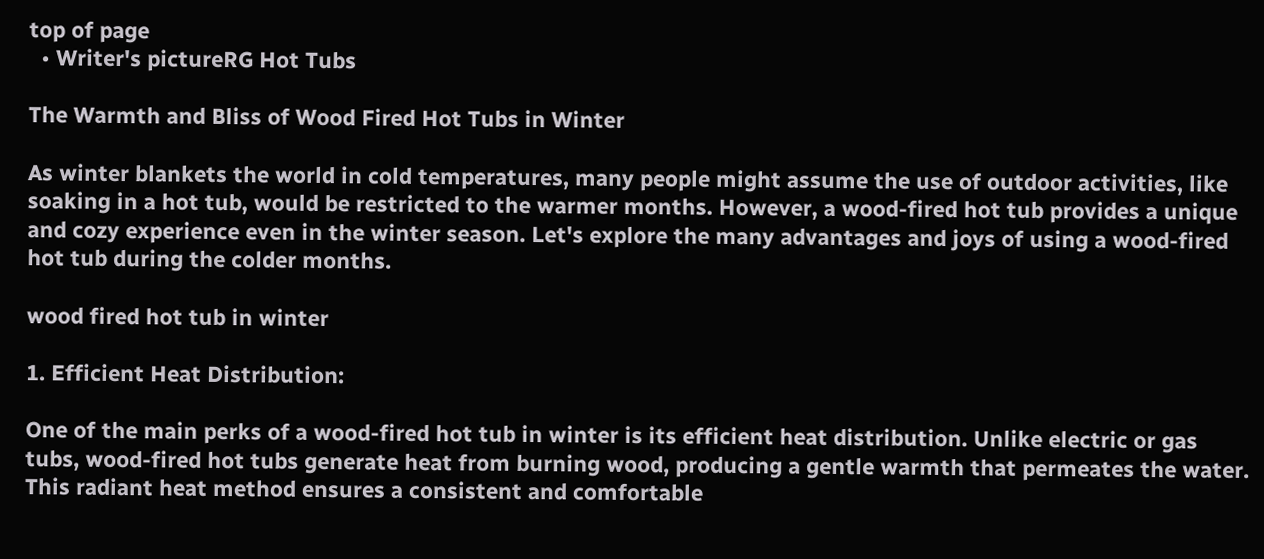top of page
  • Writer's pictureRG Hot Tubs

The Warmth and Bliss of Wood Fired Hot Tubs in Winter

As winter blankets the world in cold temperatures, many people might assume the use of outdoor activities, like soaking in a hot tub, would be restricted to the warmer months. However, a wood-fired hot tub provides a unique and cozy experience even in the winter season. Let's explore the many advantages and joys of using a wood-fired hot tub during the colder months.

wood fired hot tub in winter

1. Efficient Heat Distribution:

One of the main perks of a wood-fired hot tub in winter is its efficient heat distribution. Unlike electric or gas tubs, wood-fired hot tubs generate heat from burning wood, producing a gentle warmth that permeates the water. This radiant heat method ensures a consistent and comfortable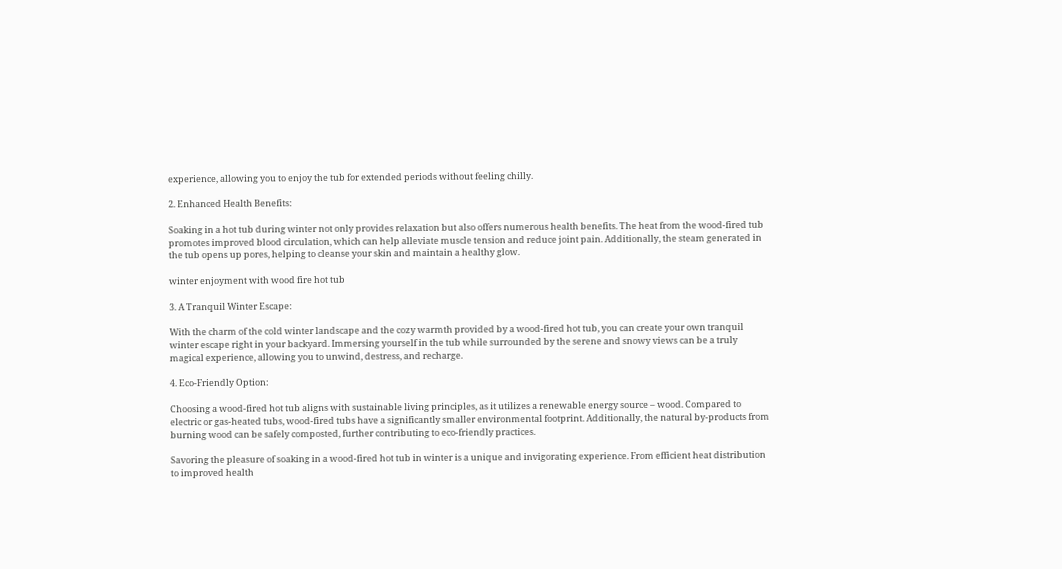experience, allowing you to enjoy the tub for extended periods without feeling chilly.

2. Enhanced Health Benefits:

Soaking in a hot tub during winter not only provides relaxation but also offers numerous health benefits. The heat from the wood-fired tub promotes improved blood circulation, which can help alleviate muscle tension and reduce joint pain. Additionally, the steam generated in the tub opens up pores, helping to cleanse your skin and maintain a healthy glow.

winter enjoyment with wood fire hot tub

3. A Tranquil Winter Escape:

With the charm of the cold winter landscape and the cozy warmth provided by a wood-fired hot tub, you can create your own tranquil winter escape right in your backyard. Immersing yourself in the tub while surrounded by the serene and snowy views can be a truly magical experience, allowing you to unwind, destress, and recharge.

4. Eco-Friendly Option:

Choosing a wood-fired hot tub aligns with sustainable living principles, as it utilizes a renewable energy source – wood. Compared to electric or gas-heated tubs, wood-fired tubs have a significantly smaller environmental footprint. Additionally, the natural by-products from burning wood can be safely composted, further contributing to eco-friendly practices.

Savoring the pleasure of soaking in a wood-fired hot tub in winter is a unique and invigorating experience. From efficient heat distribution to improved health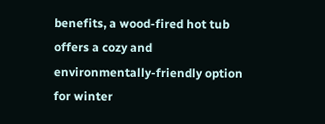benefits, a wood-fired hot tub offers a cozy and environmentally-friendly option for winter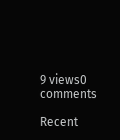9 views0 comments

Recent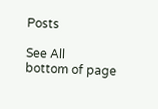Posts

See All
bottom of page